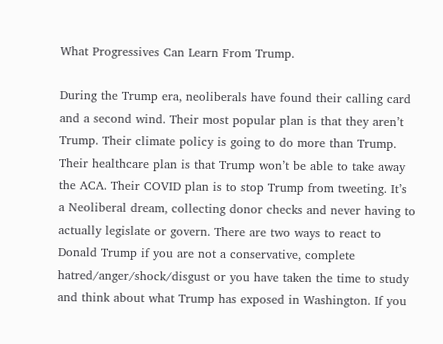What Progressives Can Learn From Trump.

During the Trump era, neoliberals have found their calling card and a second wind. Their most popular plan is that they aren’t Trump. Their climate policy is going to do more than Trump. Their healthcare plan is that Trump won’t be able to take away the ACA. Their COVID plan is to stop Trump from tweeting. It’s a Neoliberal dream, collecting donor checks and never having to actually legislate or govern. There are two ways to react to Donald Trump if you are not a conservative, complete hatred/anger/shock/disgust or you have taken the time to study and think about what Trump has exposed in Washington. If you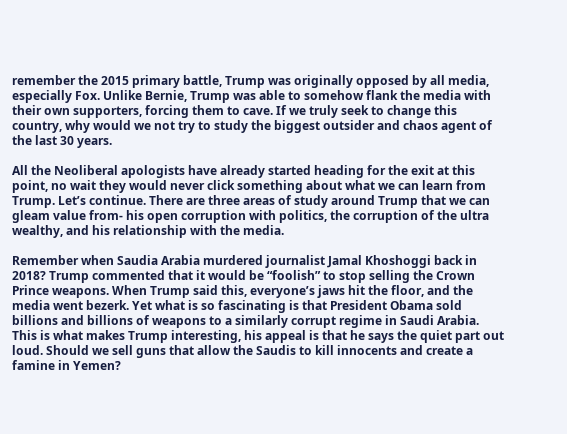remember the 2015 primary battle, Trump was originally opposed by all media, especially Fox. Unlike Bernie, Trump was able to somehow flank the media with their own supporters, forcing them to cave. If we truly seek to change this country, why would we not try to study the biggest outsider and chaos agent of the last 30 years.

All the Neoliberal apologists have already started heading for the exit at this point, no wait they would never click something about what we can learn from Trump. Let’s continue. There are three areas of study around Trump that we can gleam value from- his open corruption with politics, the corruption of the ultra wealthy, and his relationship with the media.

Remember when Saudia Arabia murdered journalist Jamal Khoshoggi back in 2018? Trump commented that it would be “foolish” to stop selling the Crown Prince weapons. When Trump said this, everyone’s jaws hit the floor, and the media went bezerk. Yet what is so fascinating is that President Obama sold billions and billions of weapons to a similarly corrupt regime in Saudi Arabia. This is what makes Trump interesting, his appeal is that he says the quiet part out loud. Should we sell guns that allow the Saudis to kill innocents and create a famine in Yemen?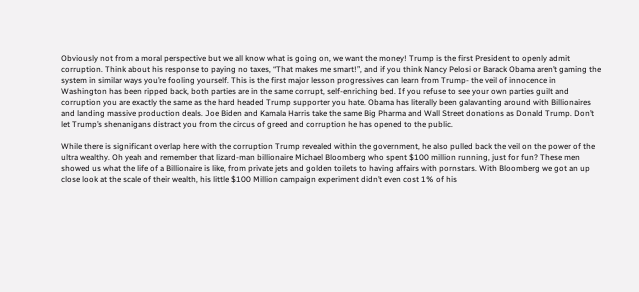Obviously not from a moral perspective but we all know what is going on, we want the money! Trump is the first President to openly admit corruption. Think about his response to paying no taxes, “That makes me smart!”, and if you think Nancy Pelosi or Barack Obama aren’t gaming the system in similar ways you’re fooling yourself. This is the first major lesson progressives can learn from Trump- the veil of innocence in Washington has been ripped back, both parties are in the same corrupt, self-enriching bed. If you refuse to see your own parties guilt and corruption you are exactly the same as the hard headed Trump supporter you hate. Obama has literally been galavanting around with Billionaires and landing massive production deals. Joe Biden and Kamala Harris take the same Big Pharma and Wall Street donations as Donald Trump. Don’t let Trump’s shenanigans distract you from the circus of greed and corruption he has opened to the public.

While there is significant overlap here with the corruption Trump revealed within the government, he also pulled back the veil on the power of the ultra wealthy. Oh yeah and remember that lizard-man billionaire Michael Bloomberg who spent $100 million running, just for fun? These men showed us what the life of a Billionaire is like, from private jets and golden toilets to having affairs with pornstars. With Bloomberg we got an up close look at the scale of their wealth, his little $100 Million campaign experiment didn’t even cost 1% of his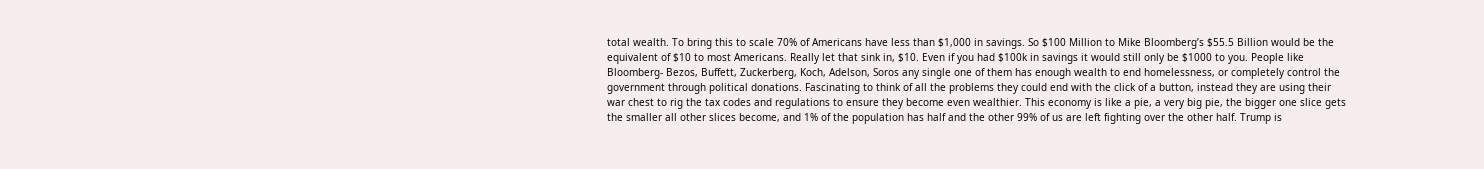total wealth. To bring this to scale 70% of Americans have less than $1,000 in savings. So $100 Million to Mike Bloomberg’s $55.5 Billion would be the equivalent of $10 to most Americans. Really let that sink in, $10. Even if you had $100k in savings it would still only be $1000 to you. People like Bloomberg- Bezos, Buffett, Zuckerberg, Koch, Adelson, Soros any single one of them has enough wealth to end homelessness, or completely control the government through political donations. Fascinating to think of all the problems they could end with the click of a button, instead they are using their war chest to rig the tax codes and regulations to ensure they become even wealthier. This economy is like a pie, a very big pie, the bigger one slice gets the smaller all other slices become, and 1% of the population has half and the other 99% of us are left fighting over the other half. Trump is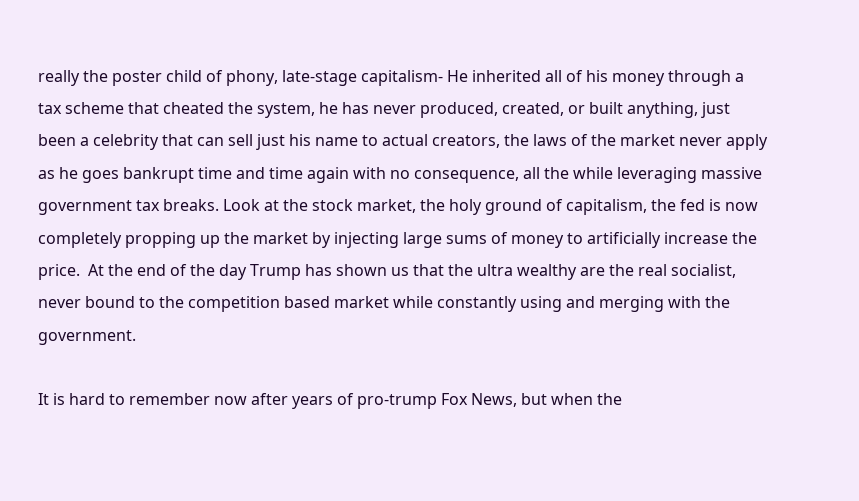really the poster child of phony, late-stage capitalism- He inherited all of his money through a tax scheme that cheated the system, he has never produced, created, or built anything, just been a celebrity that can sell just his name to actual creators, the laws of the market never apply as he goes bankrupt time and time again with no consequence, all the while leveraging massive government tax breaks. Look at the stock market, the holy ground of capitalism, the fed is now completely propping up the market by injecting large sums of money to artificially increase the price.  At the end of the day Trump has shown us that the ultra wealthy are the real socialist, never bound to the competition based market while constantly using and merging with the government.

It is hard to remember now after years of pro-trump Fox News, but when the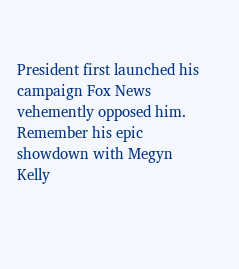President first launched his campaign Fox News vehemently opposed him. Remember his epic showdown with Megyn Kelly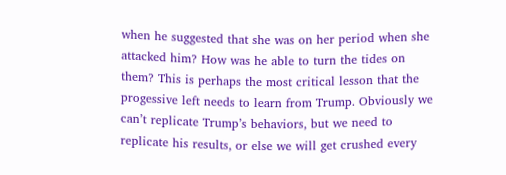when he suggested that she was on her period when she attacked him? How was he able to turn the tides on them? This is perhaps the most critical lesson that the progessive left needs to learn from Trump. Obviously we can’t replicate Trump’s behaviors, but we need to replicate his results, or else we will get crushed every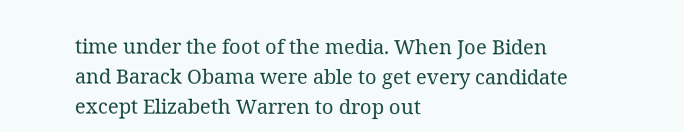time under the foot of the media. When Joe Biden and Barack Obama were able to get every candidate except Elizabeth Warren to drop out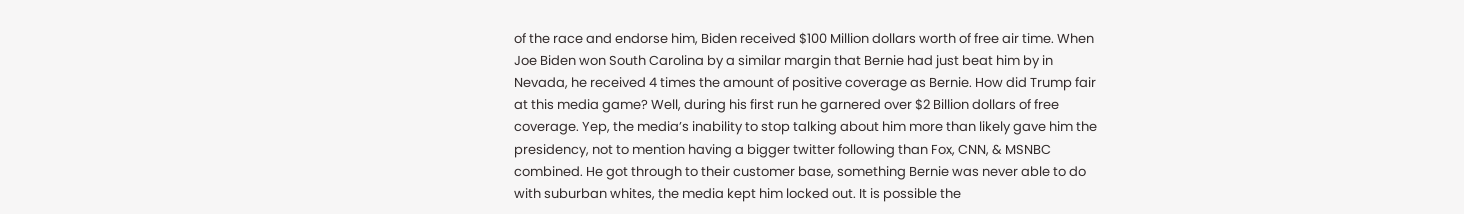of the race and endorse him, Biden received $100 Million dollars worth of free air time. When Joe Biden won South Carolina by a similar margin that Bernie had just beat him by in Nevada, he received 4 times the amount of positive coverage as Bernie. How did Trump fair at this media game? Well, during his first run he garnered over $2 Billion dollars of free coverage. Yep, the media’s inability to stop talking about him more than likely gave him the presidency, not to mention having a bigger twitter following than Fox, CNN, & MSNBC combined. He got through to their customer base, something Bernie was never able to do with suburban whites, the media kept him locked out. It is possible the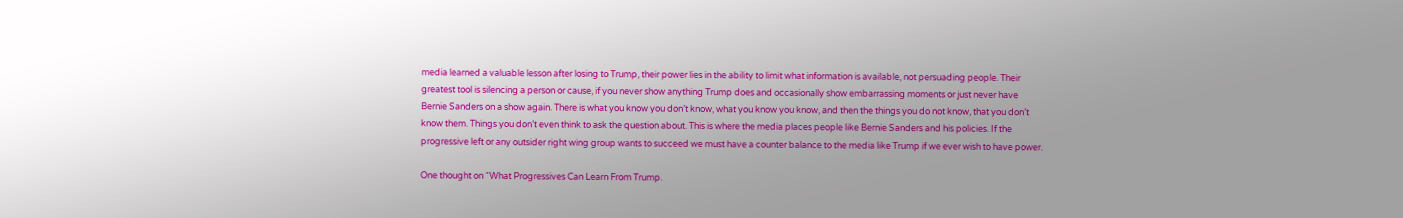media learned a valuable lesson after losing to Trump, their power lies in the ability to limit what information is available, not persuading people. Their greatest tool is silencing a person or cause, if you never show anything Trump does and occasionally show embarrassing moments or just never have Bernie Sanders on a show again. There is what you know you don’t know, what you know you know, and then the things you do not know, that you don’t know them. Things you don’t even think to ask the question about. This is where the media places people like Bernie Sanders and his policies. If the progressive left or any outsider right wing group wants to succeed we must have a counter balance to the media like Trump if we ever wish to have power.

One thought on “What Progressives Can Learn From Trump.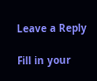Leave a Reply

Fill in your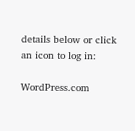details below or click an icon to log in:

WordPress.com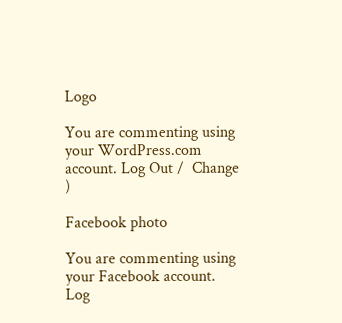Logo

You are commenting using your WordPress.com account. Log Out /  Change )

Facebook photo

You are commenting using your Facebook account. Log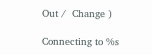Out /  Change )

Connecting to %s